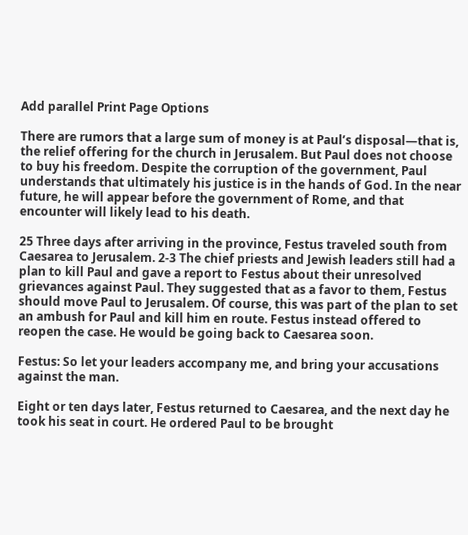Add parallel Print Page Options

There are rumors that a large sum of money is at Paul’s disposal—that is, the relief offering for the church in Jerusalem. But Paul does not choose to buy his freedom. Despite the corruption of the government, Paul understands that ultimately his justice is in the hands of God. In the near future, he will appear before the government of Rome, and that encounter will likely lead to his death.

25 Three days after arriving in the province, Festus traveled south from Caesarea to Jerusalem. 2-3 The chief priests and Jewish leaders still had a plan to kill Paul and gave a report to Festus about their unresolved grievances against Paul. They suggested that as a favor to them, Festus should move Paul to Jerusalem. Of course, this was part of the plan to set an ambush for Paul and kill him en route. Festus instead offered to reopen the case. He would be going back to Caesarea soon.

Festus: So let your leaders accompany me, and bring your accusations against the man.

Eight or ten days later, Festus returned to Caesarea, and the next day he took his seat in court. He ordered Paul to be brought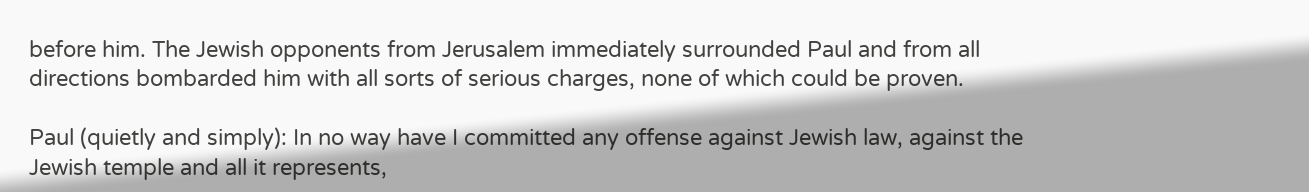before him. The Jewish opponents from Jerusalem immediately surrounded Paul and from all directions bombarded him with all sorts of serious charges, none of which could be proven.

Paul (quietly and simply): In no way have I committed any offense against Jewish law, against the Jewish temple and all it represents,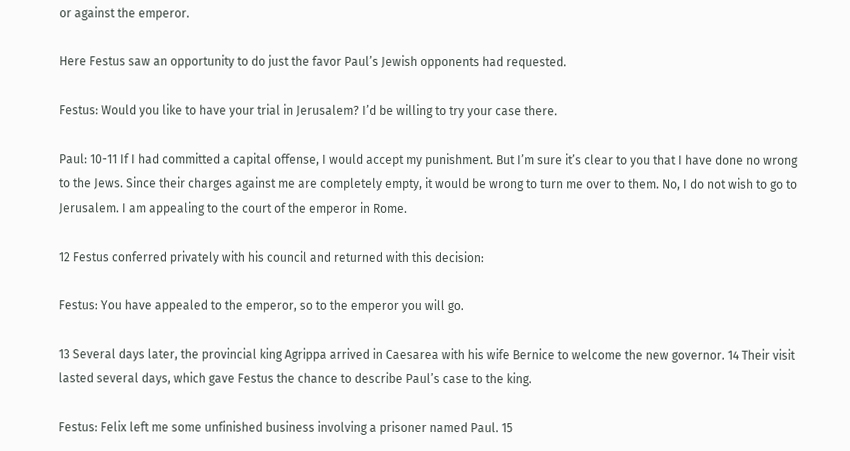or against the emperor.

Here Festus saw an opportunity to do just the favor Paul’s Jewish opponents had requested.

Festus: Would you like to have your trial in Jerusalem? I’d be willing to try your case there.

Paul: 10-11 If I had committed a capital offense, I would accept my punishment. But I’m sure it’s clear to you that I have done no wrong to the Jews. Since their charges against me are completely empty, it would be wrong to turn me over to them. No, I do not wish to go to Jerusalem. I am appealing to the court of the emperor in Rome.

12 Festus conferred privately with his council and returned with this decision:

Festus: You have appealed to the emperor, so to the emperor you will go.

13 Several days later, the provincial king Agrippa arrived in Caesarea with his wife Bernice to welcome the new governor. 14 Their visit lasted several days, which gave Festus the chance to describe Paul’s case to the king.

Festus: Felix left me some unfinished business involving a prisoner named Paul. 15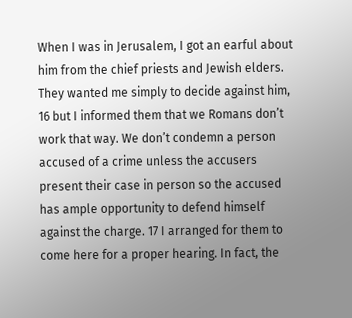When I was in Jerusalem, I got an earful about him from the chief priests and Jewish elders. They wanted me simply to decide against him, 16 but I informed them that we Romans don’t work that way. We don’t condemn a person accused of a crime unless the accusers present their case in person so the accused has ample opportunity to defend himself against the charge. 17 I arranged for them to come here for a proper hearing. In fact, the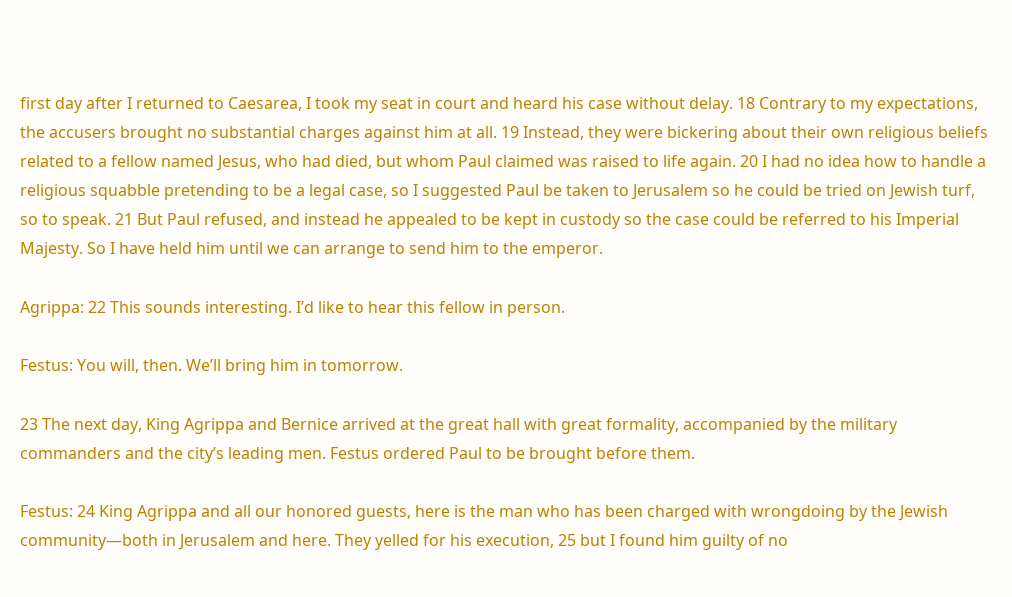first day after I returned to Caesarea, I took my seat in court and heard his case without delay. 18 Contrary to my expectations, the accusers brought no substantial charges against him at all. 19 Instead, they were bickering about their own religious beliefs related to a fellow named Jesus, who had died, but whom Paul claimed was raised to life again. 20 I had no idea how to handle a religious squabble pretending to be a legal case, so I suggested Paul be taken to Jerusalem so he could be tried on Jewish turf, so to speak. 21 But Paul refused, and instead he appealed to be kept in custody so the case could be referred to his Imperial Majesty. So I have held him until we can arrange to send him to the emperor.

Agrippa: 22 This sounds interesting. I’d like to hear this fellow in person.

Festus: You will, then. We’ll bring him in tomorrow.

23 The next day, King Agrippa and Bernice arrived at the great hall with great formality, accompanied by the military commanders and the city’s leading men. Festus ordered Paul to be brought before them.

Festus: 24 King Agrippa and all our honored guests, here is the man who has been charged with wrongdoing by the Jewish community—both in Jerusalem and here. They yelled for his execution, 25 but I found him guilty of no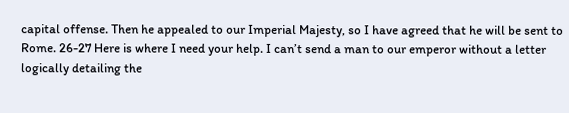capital offense. Then he appealed to our Imperial Majesty, so I have agreed that he will be sent to Rome. 26-27 Here is where I need your help. I can’t send a man to our emperor without a letter logically detailing the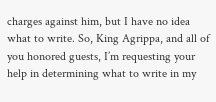charges against him, but I have no idea what to write. So, King Agrippa, and all of you honored guests, I’m requesting your help in determining what to write in my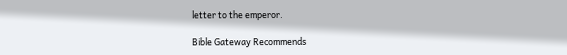letter to the emperor.

Bible Gateway Recommends